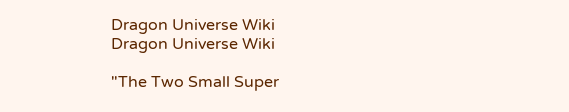Dragon Universe Wiki
Dragon Universe Wiki

"The Two Small Super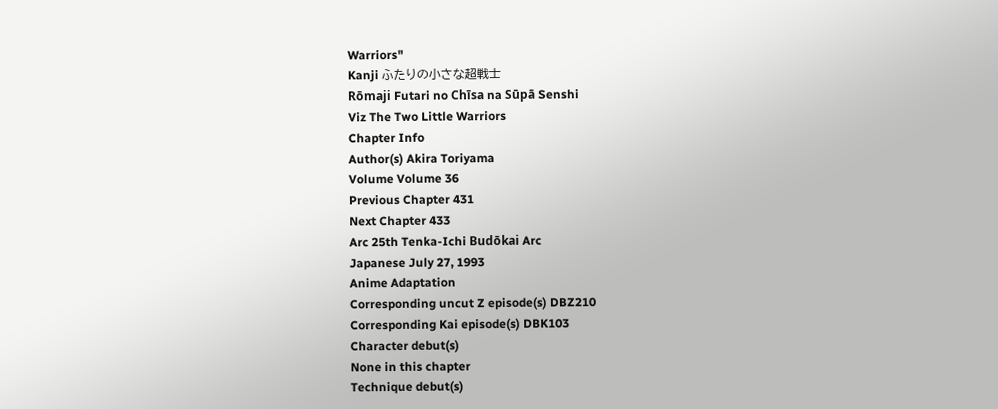Warriors"
Kanji ふたりの小さな超戦士
Rōmaji Futari no Chīsa na Sūpā Senshi
Viz The Two Little Warriors
Chapter Info
Author(s) Akira Toriyama
Volume Volume 36
Previous Chapter 431
Next Chapter 433
Arc 25th Tenka-Ichi Budōkai Arc
Japanese July 27, 1993
Anime Adaptation
Corresponding uncut Z episode(s) DBZ210
Corresponding Kai episode(s) DBK103
Character debut(s)
None in this chapter
Technique debut(s)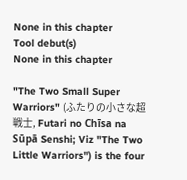None in this chapter
Tool debut(s)
None in this chapter

"The Two Small Super Warriors" (ふたりの小さな超戦士, Futari no Chīsa na Sūpā Senshi; Viz "The Two Little Warriors") is the four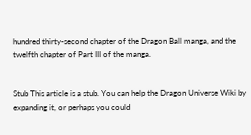hundred thirty-second chapter of the Dragon Ball manga, and the twelfth chapter of Part III of the manga.


Stub This article is a stub. You can help the Dragon Universe Wiki by expanding it, or perhaps you could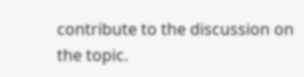contribute to the discussion on the topic.